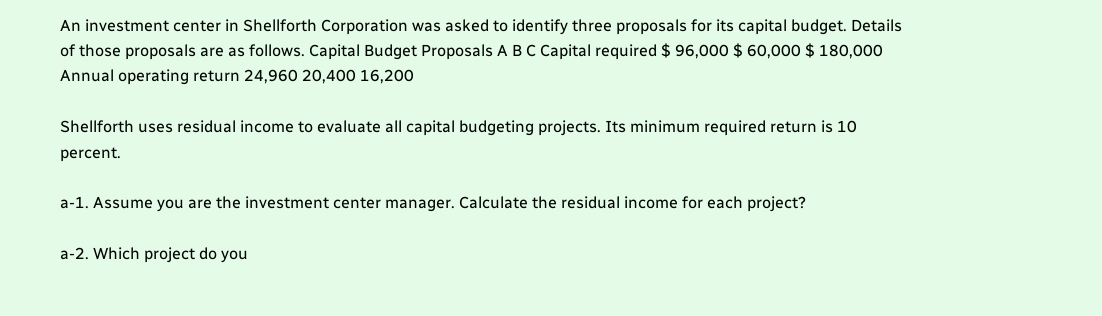An investment center in Shellforth Corporation was asked to identify three proposals for its capital budget. Details of those proposals are as follows. Capital Budget Proposals A B C Capital required $ 96,000 $ 60,000 $ 180,000 Annual operating return 24,960 20,400 16,200

Shellforth uses residual income to evaluate all capital budgeting projects. Its minimum required return is 10 percent.

a-1. Assume you are the investment center manager. Calculate the residual income for each project?

a-2. Which project do you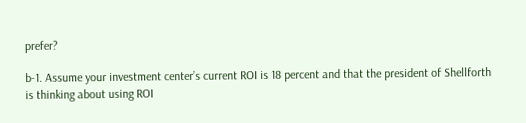prefer?

b-1. Assume your investment center’s current ROI is 18 percent and that the president of Shellforth is thinking about using ROI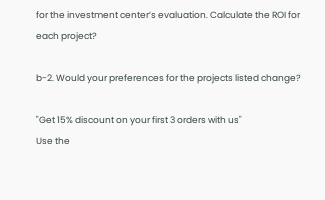for the investment center’s evaluation. Calculate the ROI for each project?

b-2. Would your preferences for the projects listed change?

"Get 15% discount on your first 3 orders with us"
Use the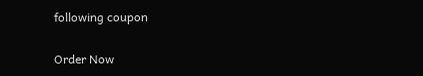following coupon

Order Now